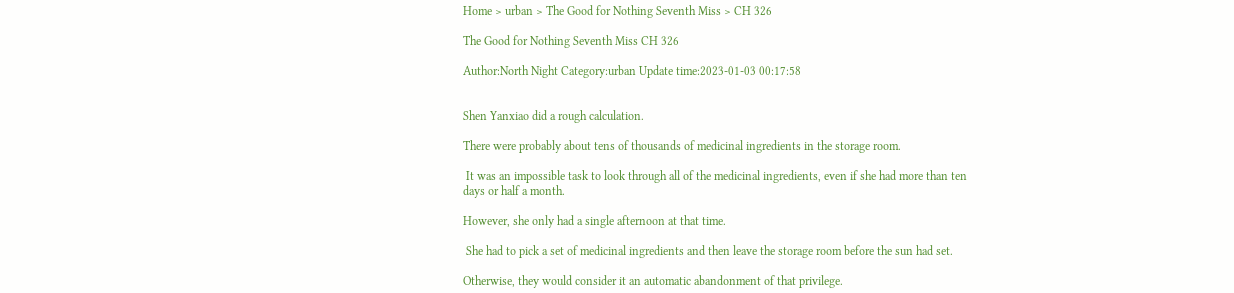Home > urban > The Good for Nothing Seventh Miss > CH 326

The Good for Nothing Seventh Miss CH 326

Author:North Night Category:urban Update time:2023-01-03 00:17:58


Shen Yanxiao did a rough calculation.

There were probably about tens of thousands of medicinal ingredients in the storage room.

 It was an impossible task to look through all of the medicinal ingredients, even if she had more than ten days or half a month.

However, she only had a single afternoon at that time.

 She had to pick a set of medicinal ingredients and then leave the storage room before the sun had set.

Otherwise, they would consider it an automatic abandonment of that privilege.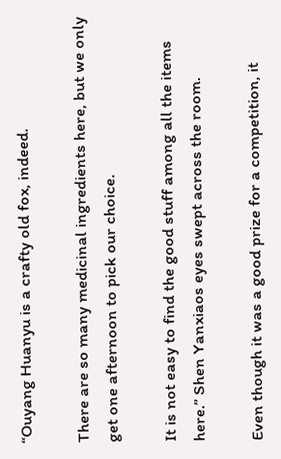“Ouyang Huanyu is a crafty old fox, indeed.

There are so many medicinal ingredients here, but we only get one afternoon to pick our choice.

It is not easy to find the good stuff among all the items here.” Shen Yanxiaos eyes swept across the room.

Even though it was a good prize for a competition, it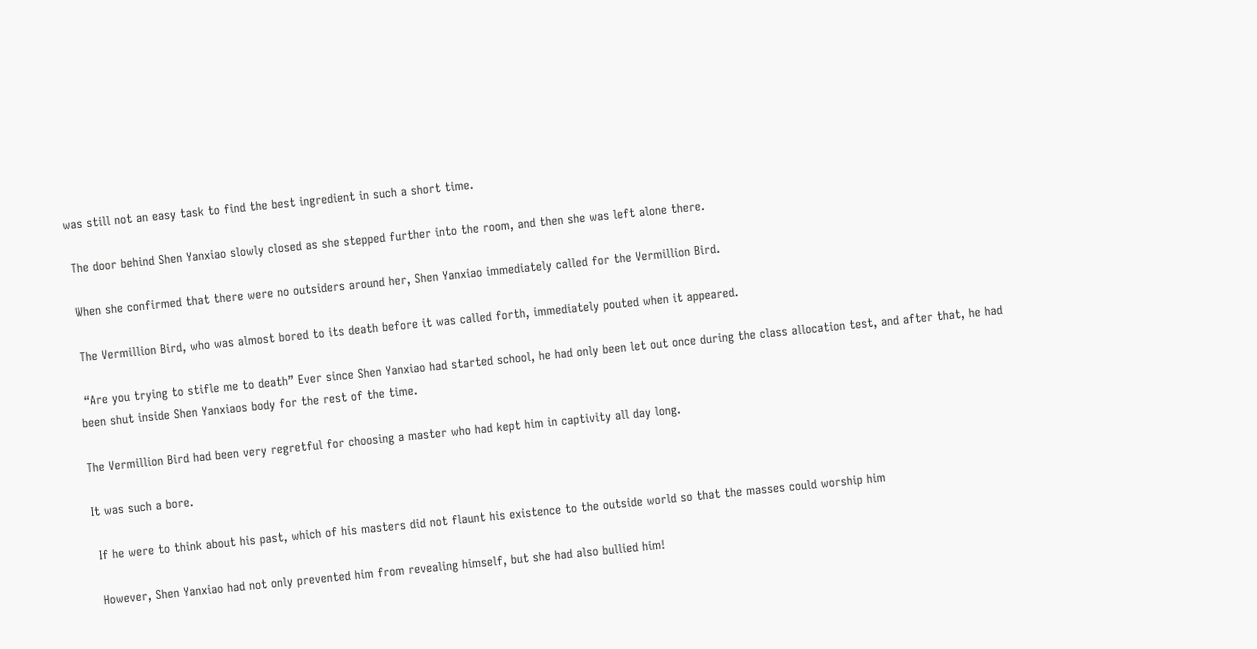was still not an easy task to find the best ingredient in such a short time.

 The door behind Shen Yanxiao slowly closed as she stepped further into the room, and then she was left alone there.

 When she confirmed that there were no outsiders around her, Shen Yanxiao immediately called for the Vermillion Bird.

 The Vermillion Bird, who was almost bored to its death before it was called forth, immediately pouted when it appeared.

 “Are you trying to stifle me to death” Ever since Shen Yanxiao had started school, he had only been let out once during the class allocation test, and after that, he had been shut inside Shen Yanxiaos body for the rest of the time.

The Vermillion Bird had been very regretful for choosing a master who had kept him in captivity all day long.

It was such a bore.

 If he were to think about his past, which of his masters did not flaunt his existence to the outside world so that the masses could worship him

 However, Shen Yanxiao had not only prevented him from revealing himself, but she had also bullied him!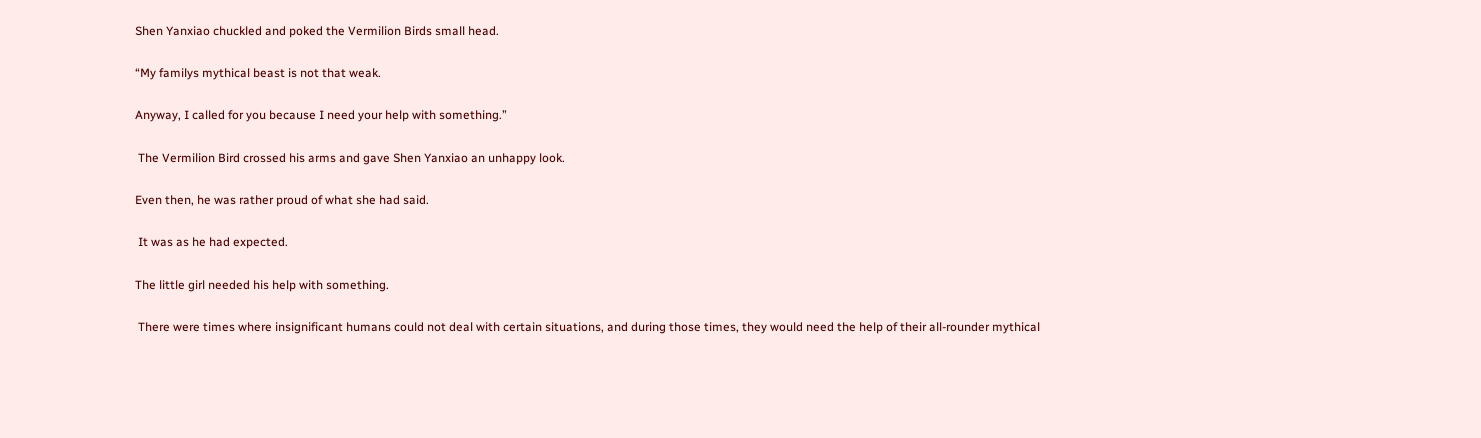Shen Yanxiao chuckled and poked the Vermilion Birds small head.

“My familys mythical beast is not that weak.

Anyway, I called for you because I need your help with something.”

 The Vermilion Bird crossed his arms and gave Shen Yanxiao an unhappy look.

Even then, he was rather proud of what she had said.

 It was as he had expected.

The little girl needed his help with something.

 There were times where insignificant humans could not deal with certain situations, and during those times, they would need the help of their all-rounder mythical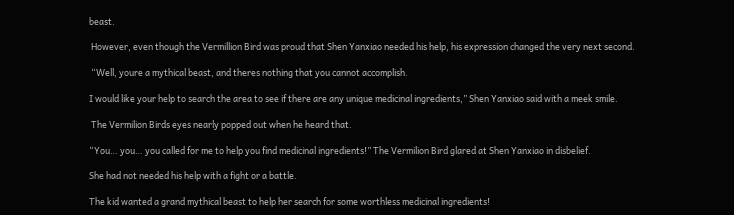beast.

 However, even though the Vermillion Bird was proud that Shen Yanxiao needed his help, his expression changed the very next second.

 “Well, youre a mythical beast, and theres nothing that you cannot accomplish.

I would like your help to search the area to see if there are any unique medicinal ingredients,” Shen Yanxiao said with a meek smile.

 The Vermilion Birds eyes nearly popped out when he heard that.

“You… you… you called for me to help you find medicinal ingredients!” The Vermilion Bird glared at Shen Yanxiao in disbelief.

She had not needed his help with a fight or a battle.

The kid wanted a grand mythical beast to help her search for some worthless medicinal ingredients!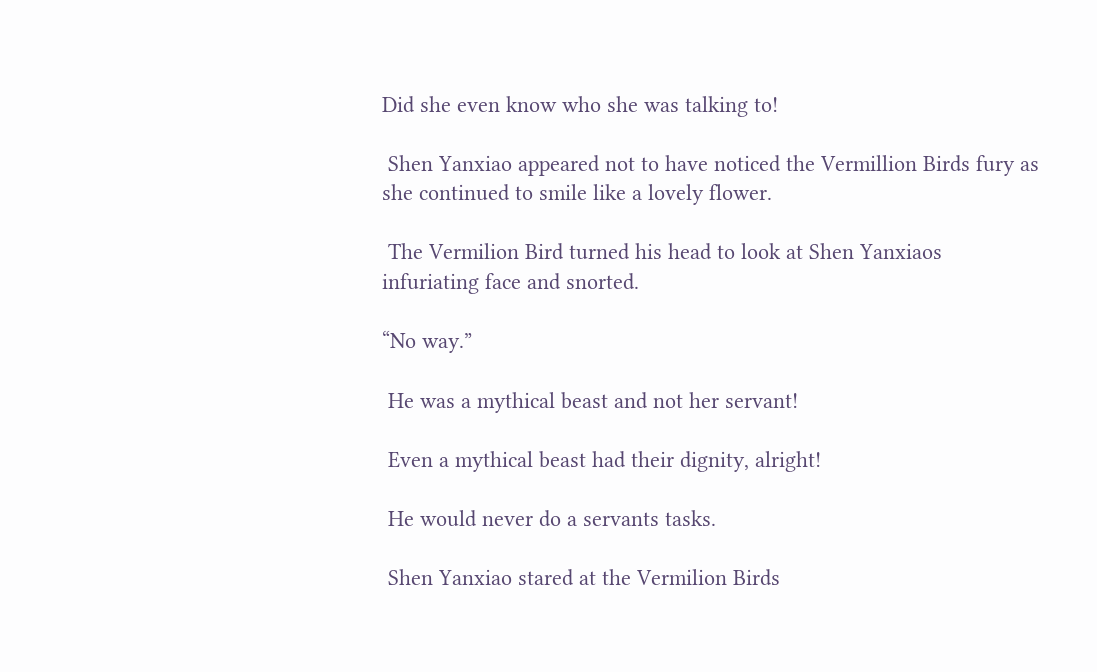Did she even know who she was talking to!

 Shen Yanxiao appeared not to have noticed the Vermillion Birds fury as she continued to smile like a lovely flower.

 The Vermilion Bird turned his head to look at Shen Yanxiaos infuriating face and snorted.

“No way.”

 He was a mythical beast and not her servant!

 Even a mythical beast had their dignity, alright!

 He would never do a servants tasks.

 Shen Yanxiao stared at the Vermilion Birds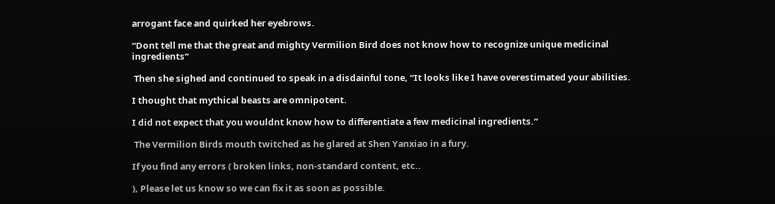arrogant face and quirked her eyebrows.

“Dont tell me that the great and mighty Vermilion Bird does not know how to recognize unique medicinal ingredients”

 Then she sighed and continued to speak in a disdainful tone, “It looks like I have overestimated your abilities.

I thought that mythical beasts are omnipotent.

I did not expect that you wouldnt know how to differentiate a few medicinal ingredients.”

 The Vermilion Birds mouth twitched as he glared at Shen Yanxiao in a fury.

If you find any errors ( broken links, non-standard content, etc..

), Please let us know so we can fix it as soon as possible.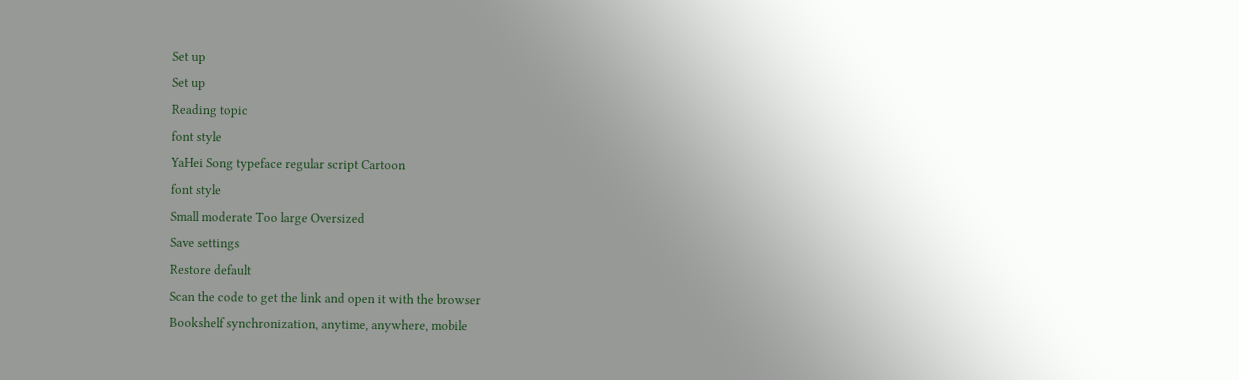Set up
Set up
Reading topic
font style
YaHei Song typeface regular script Cartoon
font style
Small moderate Too large Oversized
Save settings
Restore default
Scan the code to get the link and open it with the browser
Bookshelf synchronization, anytime, anywhere, mobile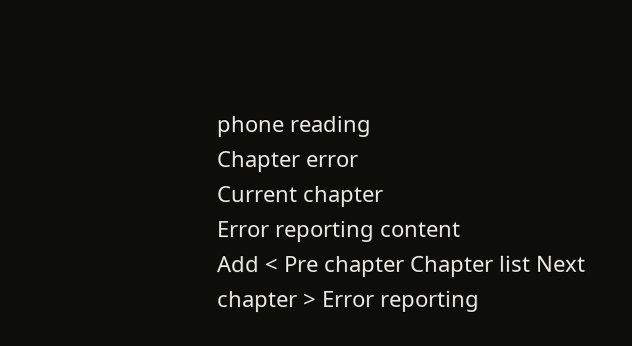phone reading
Chapter error
Current chapter
Error reporting content
Add < Pre chapter Chapter list Next chapter > Error reporting